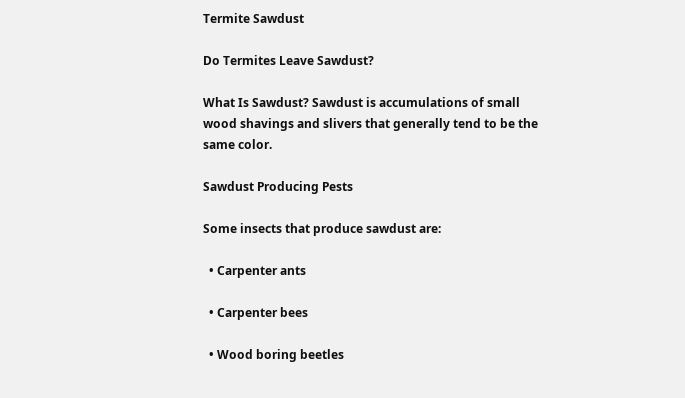Termite Sawdust

Do Termites Leave Sawdust?

What Is Sawdust? Sawdust is accumulations of small wood shavings and slivers that generally tend to be the same color.

Sawdust Producing Pests

Some insects that produce sawdust are:

  • Carpenter ants

  • Carpenter bees

  • Wood boring beetles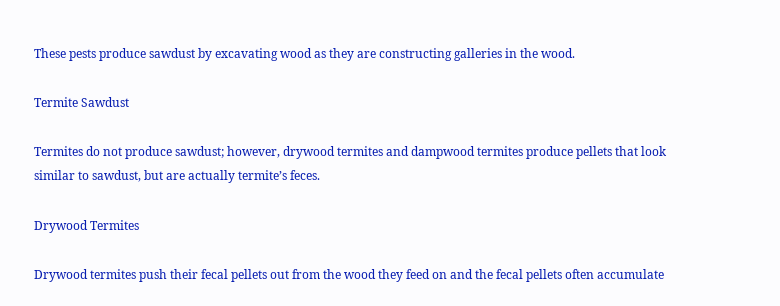These pests produce sawdust by excavating wood as they are constructing galleries in the wood.

Termite Sawdust

Termites do not produce sawdust; however, drywood termites and dampwood termites produce pellets that look similar to sawdust, but are actually termite’s feces.

Drywood Termites

Drywood termites push their fecal pellets out from the wood they feed on and the fecal pellets often accumulate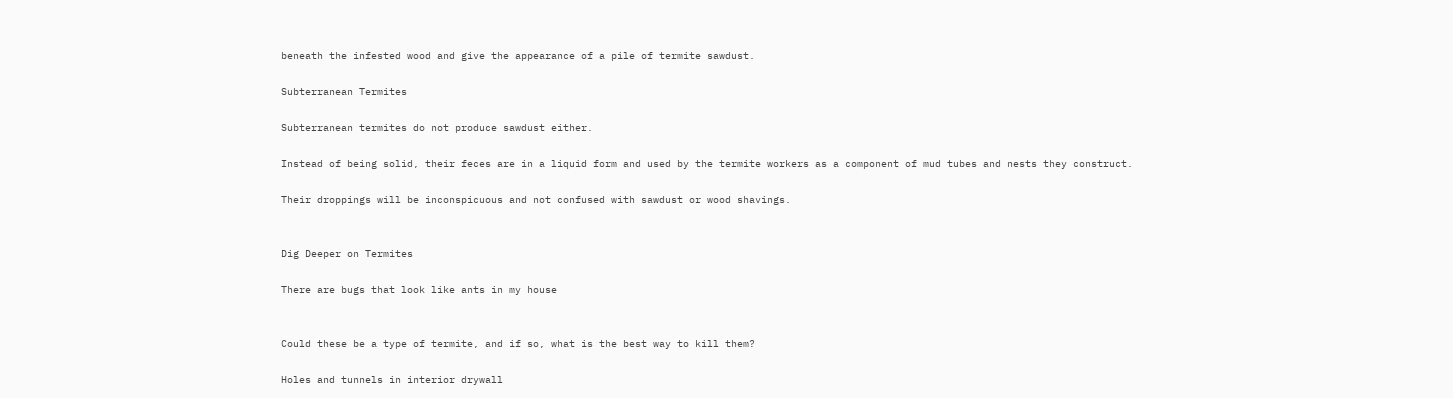beneath the infested wood and give the appearance of a pile of termite sawdust.

Subterranean Termites

Subterranean termites do not produce sawdust either.

Instead of being solid, their feces are in a liquid form and used by the termite workers as a component of mud tubes and nests they construct.

Their droppings will be inconspicuous and not confused with sawdust or wood shavings.


Dig Deeper on Termites

There are bugs that look like ants in my house


Could these be a type of termite, and if so, what is the best way to kill them?

Holes and tunnels in interior drywall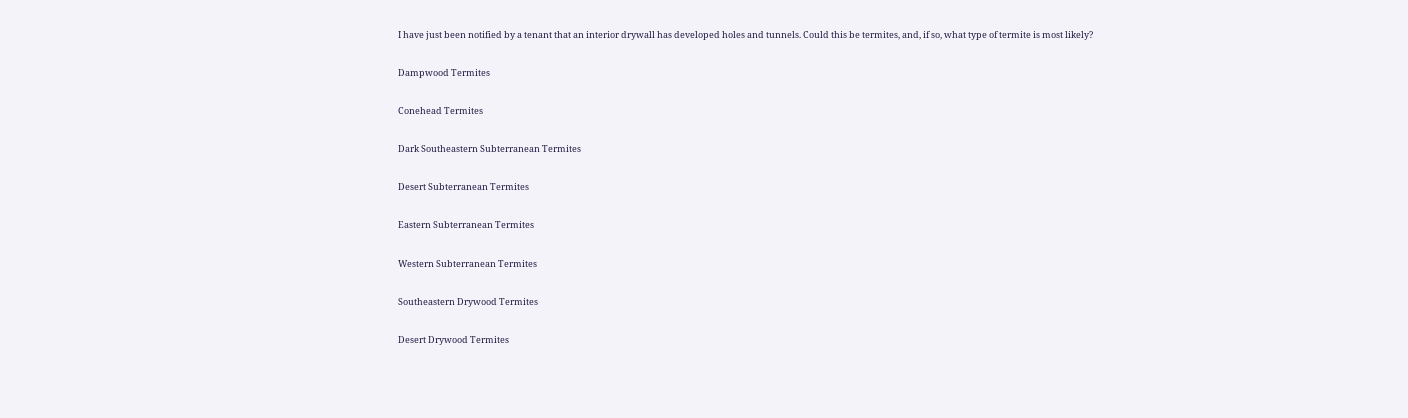I have just been notified by a tenant that an interior drywall has developed holes and tunnels. Could this be termites, and, if so, what type of termite is most likely?

Dampwood Termites

Conehead Termites

Dark Southeastern Subterranean Termites

Desert Subterranean Termites

Eastern Subterranean Termites

Western Subterranean Termites

Southeastern Drywood Termites

Desert Drywood Termites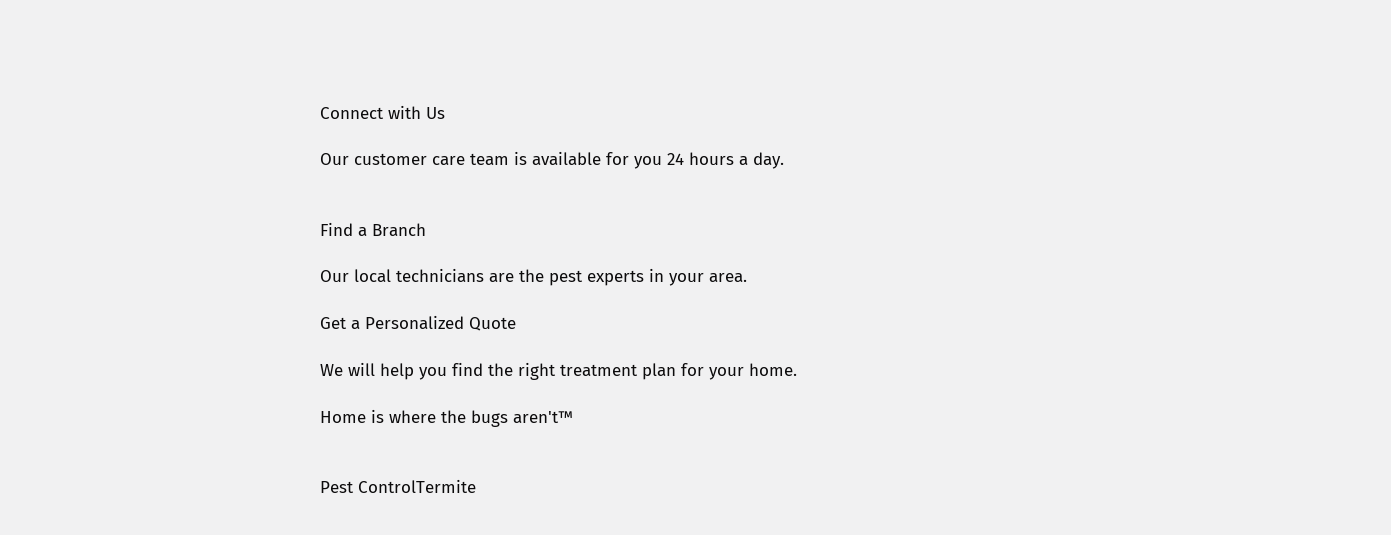Connect with Us

Our customer care team is available for you 24 hours a day.


Find a Branch

Our local technicians are the pest experts in your area.

Get a Personalized Quote

We will help you find the right treatment plan for your home.

Home is where the bugs aren't™


Pest ControlTermite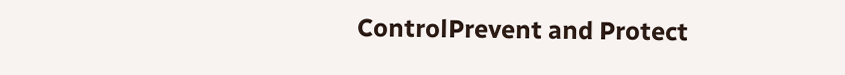ControlPrevent and Protect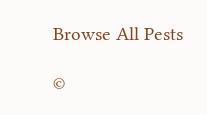Browse All Pests

©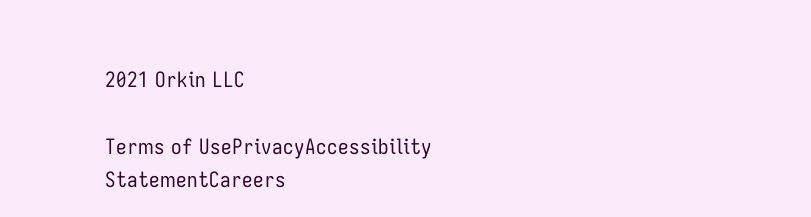2021 Orkin LLC

Terms of UsePrivacyAccessibility StatementCareers